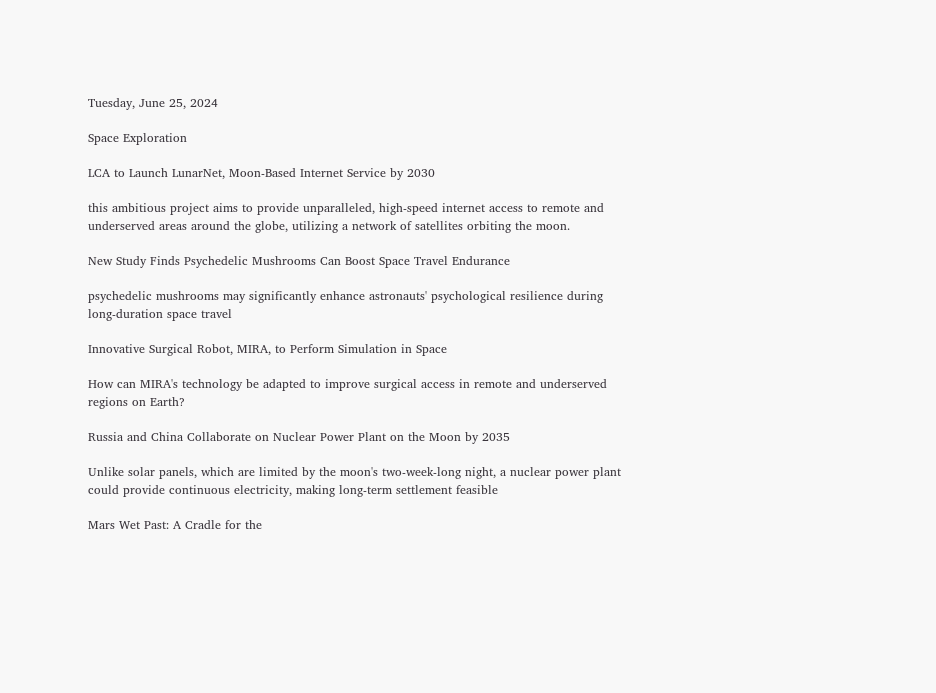Tuesday, June 25, 2024

Space Exploration

LCA to Launch LunarNet, Moon-Based Internet Service by 2030

this ambitious project aims to provide unparalleled, high-speed internet access to remote and underserved areas around the globe, utilizing a network of satellites orbiting the moon.

New Study Finds Psychedelic Mushrooms Can Boost Space Travel Endurance

psychedelic mushrooms may significantly enhance astronauts' psychological resilience during long-duration space travel

Innovative Surgical Robot, MIRA, to Perform Simulation in Space

How can MIRA's technology be adapted to improve surgical access in remote and underserved regions on Earth?

Russia and China Collaborate on Nuclear Power Plant on the Moon by 2035

Unlike solar panels, which are limited by the moon's two-week-long night, a nuclear power plant could provide continuous electricity, making long-term settlement feasible

Mars Wet Past: A Cradle for the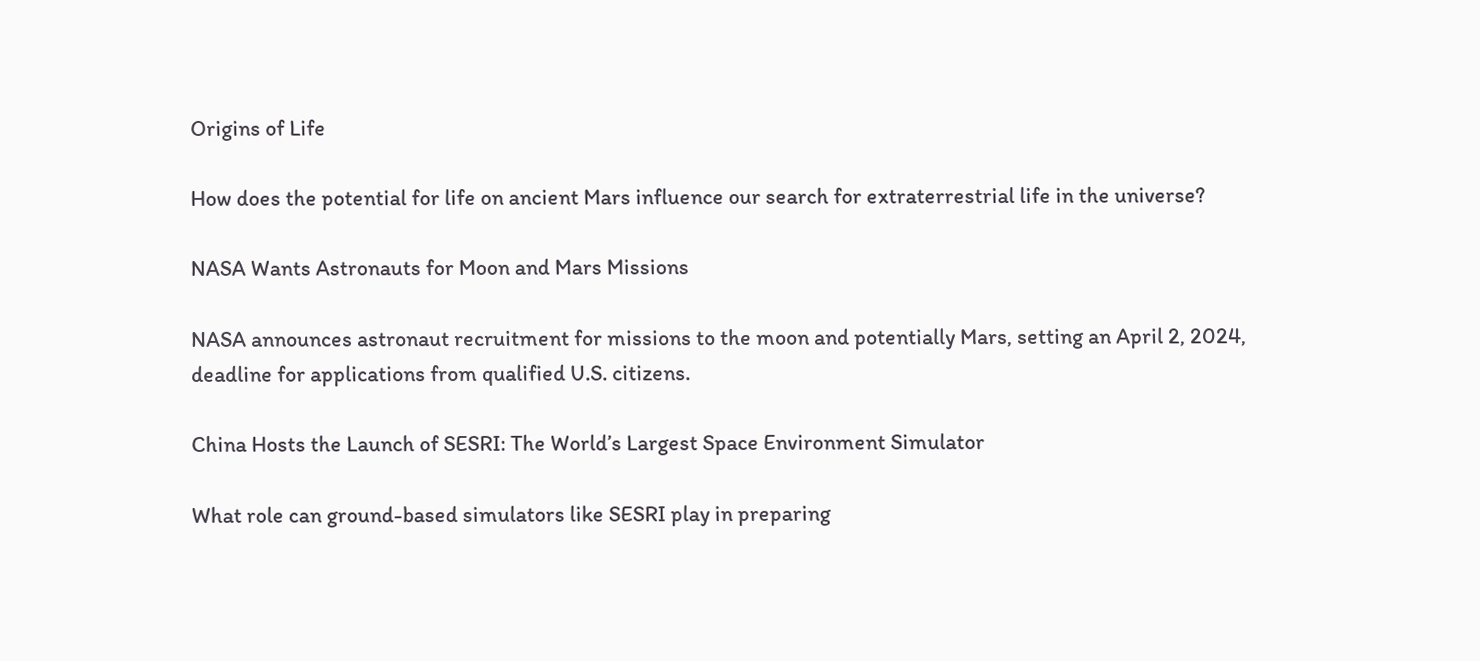Origins of Life

How does the potential for life on ancient Mars influence our search for extraterrestrial life in the universe?

NASA Wants Astronauts for Moon and Mars Missions

NASA announces astronaut recruitment for missions to the moon and potentially Mars, setting an April 2, 2024, deadline for applications from qualified U.S. citizens.

China Hosts the Launch of SESRI: The World’s Largest Space Environment Simulator

What role can ground-based simulators like SESRI play in preparing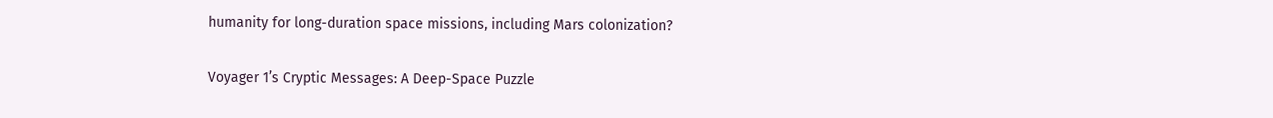humanity for long-duration space missions, including Mars colonization?

Voyager 1’s Cryptic Messages: A Deep-Space Puzzle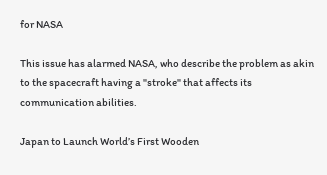for NASA

This issue has alarmed NASA, who describe the problem as akin to the spacecraft having a "stroke" that affects its communication abilities.

Japan to Launch World’s First Wooden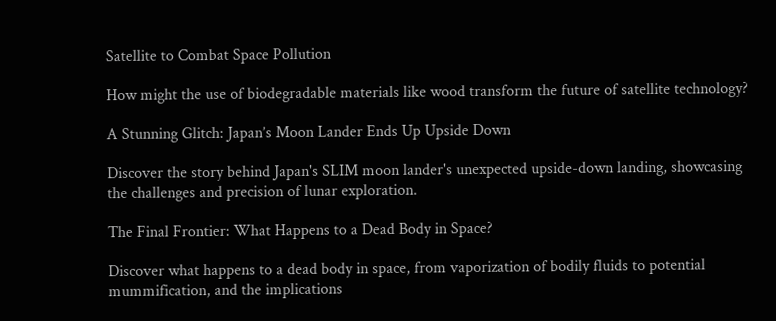Satellite to Combat Space Pollution

How might the use of biodegradable materials like wood transform the future of satellite technology?

A Stunning Glitch: Japan’s Moon Lander Ends Up Upside Down

Discover the story behind Japan's SLIM moon lander's unexpected upside-down landing, showcasing the challenges and precision of lunar exploration.

The Final Frontier: What Happens to a Dead Body in Space?

Discover what happens to a dead body in space, from vaporization of bodily fluids to potential mummification, and the implications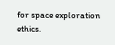for space exploration ethics.